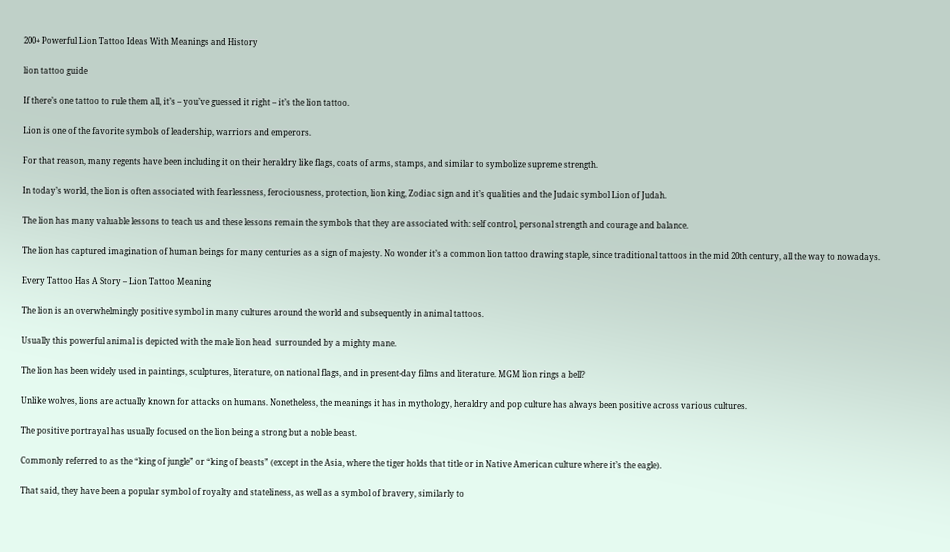200+ Powerful Lion Tattoo Ideas With Meanings and History

lion tattoo guide

If there’s one tattoo to rule them all, it’s – you’ve guessed it right – it’s the lion tattoo.

Lion is one of the favorite symbols of leadership, warriors and emperors.

For that reason, many regents have been including it on their heraldry like flags, coats of arms, stamps, and similar to symbolize supreme strength.

In today’s world, the lion is often associated with fearlessness, ferociousness, protection, lion king, Zodiac sign and it’s qualities and the Judaic symbol Lion of Judah.

The lion has many valuable lessons to teach us and these lessons remain the symbols that they are associated with: self control, personal strength and courage and balance.

The lion has captured imagination of human beings for many centuries as a sign of majesty. No wonder it’s a common lion tattoo drawing staple, since traditional tattoos in the mid 20th century, all the way to nowadays.

Every Tattoo Has A Story – Lion Tattoo Meaning

The lion is an overwhelmingly positive symbol in many cultures around the world and subsequently in animal tattoos.

Usually this powerful animal is depicted with the male lion head  surrounded by a mighty mane.

The lion has been widely used in paintings, sculptures, literature, on national flags, and in present-day films and literature. MGM lion rings a bell?

Unlike wolves, lions are actually known for attacks on humans. Nonetheless, the meanings it has in mythology, heraldry and pop culture has always been positive across various cultures.

The positive portrayal has usually focused on the lion being a strong but a noble beast.

Commonly referred to as the “king of jungle” or “king of beasts” (except in the Asia, where the tiger holds that title or in Native American culture where it’s the eagle).

That said, they have been a popular symbol of royalty and stateliness, as well as a symbol of bravery, similarly to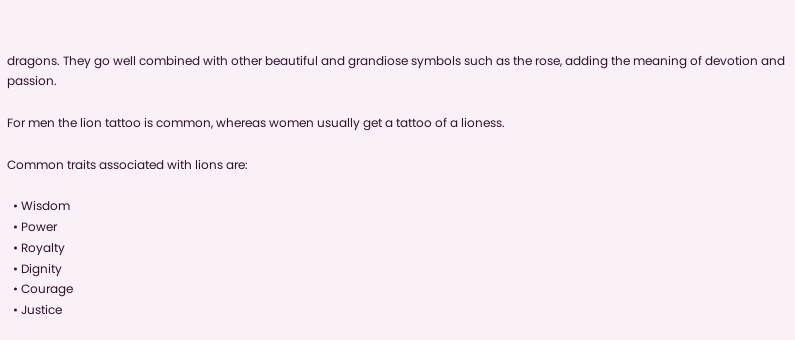dragons. They go well combined with other beautiful and grandiose symbols such as the rose, adding the meaning of devotion and passion.

For men the lion tattoo is common, whereas women usually get a tattoo of a lioness.

Common traits associated with lions are:

  • Wisdom
  • Power
  • Royalty
  • Dignity
  • Courage
  • Justice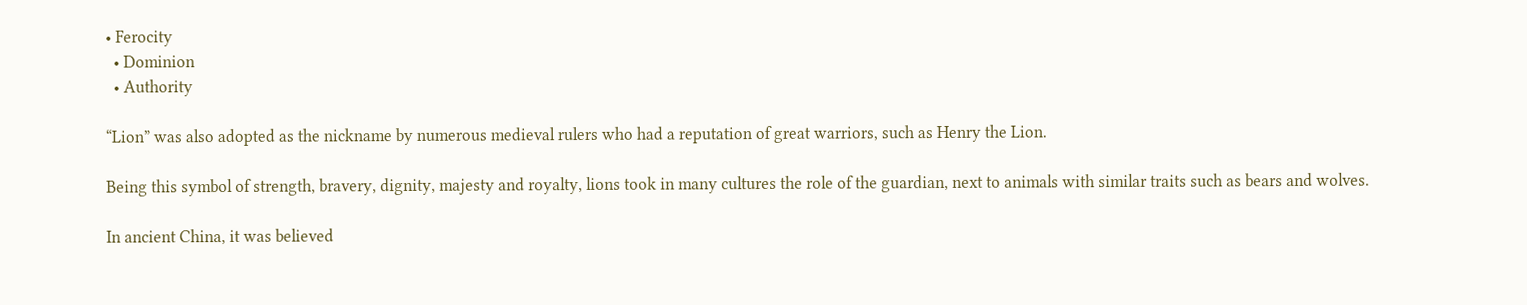• Ferocity
  • Dominion
  • Authority

“Lion” was also adopted as the nickname by numerous medieval rulers who had a reputation of great warriors, such as Henry the Lion.

Being this symbol of strength, bravery, dignity, majesty and royalty, lions took in many cultures the role of the guardian, next to animals with similar traits such as bears and wolves.

In ancient China, it was believed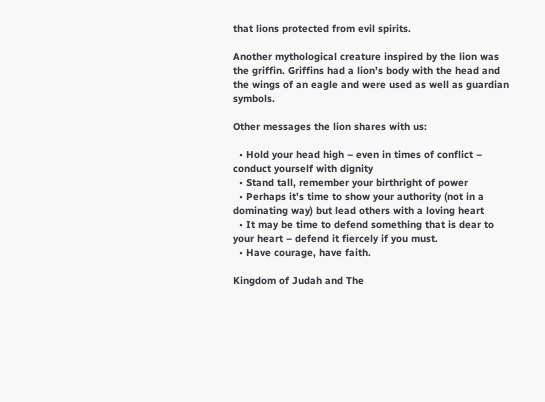that lions protected from evil spirits.

Another mythological creature inspired by the lion was the griffin. Griffins had a lion’s body with the head and the wings of an eagle and were used as well as guardian symbols.

Other messages the lion shares with us:

  • Hold your head high – even in times of conflict – conduct yourself with dignity
  • Stand tall, remember your birthright of power
  • Perhaps it’s time to show your authority (not in a dominating way) but lead others with a loving heart
  • It may be time to defend something that is dear to your heart – defend it fiercely if you must.
  • Have courage, have faith.

Kingdom of Judah and The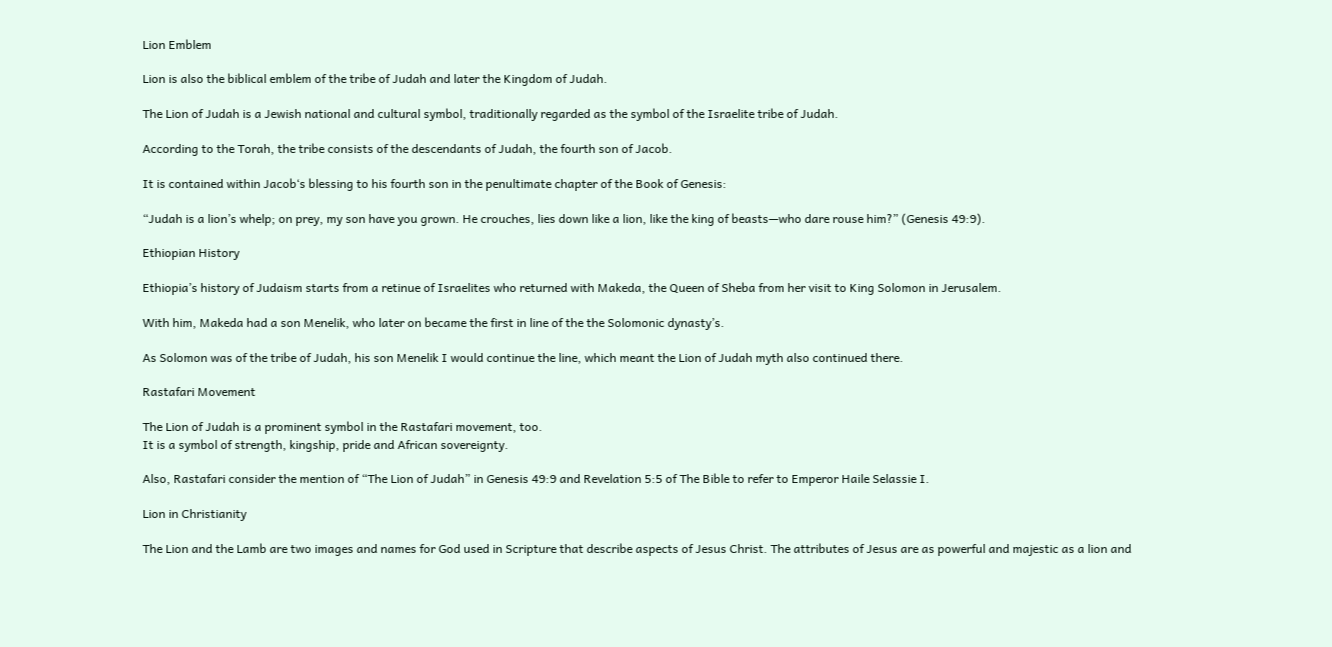Lion Emblem

Lion is also the biblical emblem of the tribe of Judah and later the Kingdom of Judah.

The Lion of Judah is a Jewish national and cultural symbol, traditionally regarded as the symbol of the Israelite tribe of Judah.

According to the Torah, the tribe consists of the descendants of Judah, the fourth son of Jacob.

It is contained within Jacob‘s blessing to his fourth son in the penultimate chapter of the Book of Genesis:

“Judah is a lion’s whelp; on prey, my son have you grown. He crouches, lies down like a lion, like the king of beasts—who dare rouse him?” (Genesis 49:9).

Ethiopian History

Ethiopia’s history of Judaism starts from a retinue of Israelites who returned with Makeda, the Queen of Sheba from her visit to King Solomon in Jerusalem.

With him, Makeda had a son Menelik, who later on became the first in line of the the Solomonic dynasty’s.

As Solomon was of the tribe of Judah, his son Menelik I would continue the line, which meant the Lion of Judah myth also continued there.

Rastafari Movement

The Lion of Judah is a prominent symbol in the Rastafari movement, too.
It is a symbol of strength, kingship, pride and African sovereignty.

Also, Rastafari consider the mention of “The Lion of Judah” in Genesis 49:9 and Revelation 5:5 of The Bible to refer to Emperor Haile Selassie I.

Lion in Christianity

The Lion and the Lamb are two images and names for God used in Scripture that describe aspects of Jesus Christ. The attributes of Jesus are as powerful and majestic as a lion and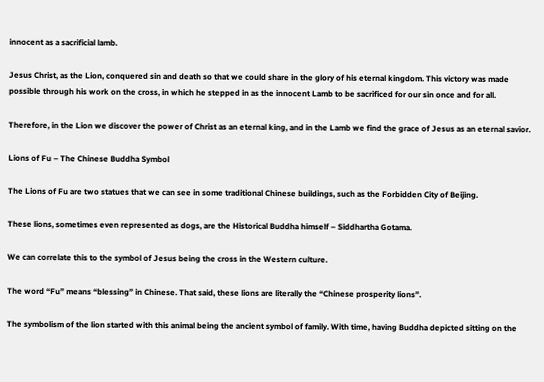innocent as a sacrificial lamb.

Jesus Christ, as the Lion, conquered sin and death so that we could share in the glory of his eternal kingdom. This victory was made possible through his work on the cross, in which he stepped in as the innocent Lamb to be sacrificed for our sin once and for all.

Therefore, in the Lion we discover the power of Christ as an eternal king, and in the Lamb we find the grace of Jesus as an eternal savior.

Lions of Fu – The Chinese Buddha Symbol

The Lions of Fu are two statues that we can see in some traditional Chinese buildings, such as the Forbidden City of Beijing.

These lions, sometimes even represented as dogs, are the Historical Buddha himself – Siddhartha Gotama.

We can correlate this to the symbol of Jesus being the cross in the Western culture.

The word “Fu” means “blessing” in Chinese. That said, these lions are literally the “Chinese prosperity lions”.

The symbolism of the lion started with this animal being the ancient symbol of family. With time, having Buddha depicted sitting on the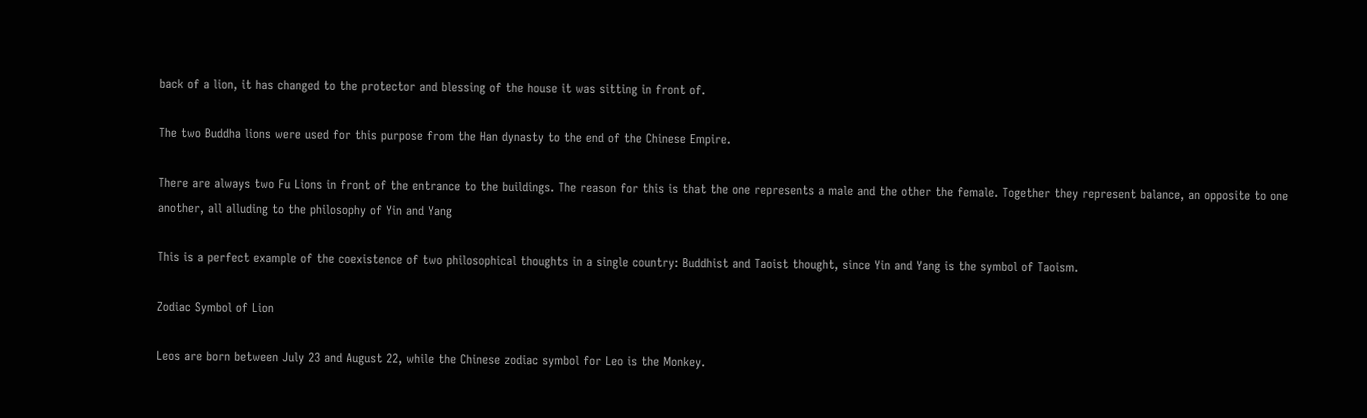back of a lion, it has changed to the protector and blessing of the house it was sitting in front of.

The two Buddha lions were used for this purpose from the Han dynasty to the end of the Chinese Empire.

There are always two Fu Lions in front of the entrance to the buildings. The reason for this is that the one represents a male and the other the female. Together they represent balance, an opposite to one another, all alluding to the philosophy of Yin and Yang

This is a perfect example of the coexistence of two philosophical thoughts in a single country: Buddhist and Taoist thought, since Yin and Yang is the symbol of Taoism.

Zodiac Symbol of Lion

Leos are born between July 23 and August 22, while the Chinese zodiac symbol for Leo is the Monkey.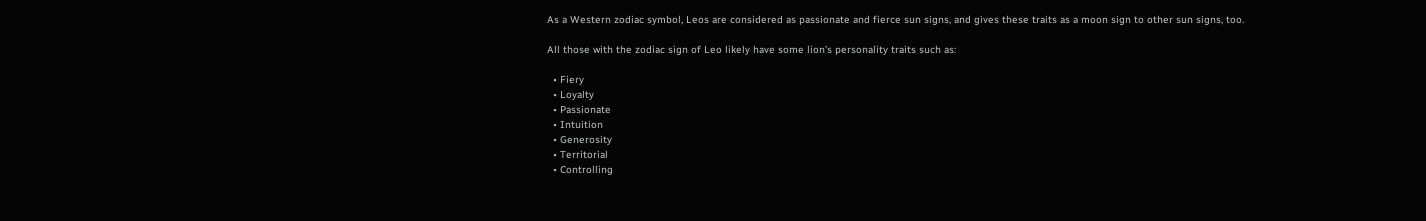As a Western zodiac symbol, Leos are considered as passionate and fierce sun signs, and gives these traits as a moon sign to other sun signs, too.

All those with the zodiac sign of Leo likely have some lion’s personality traits such as:

  • Fiery
  • Loyalty
  • Passionate
  • Intuition
  • Generosity
  • Territorial
  • Controlling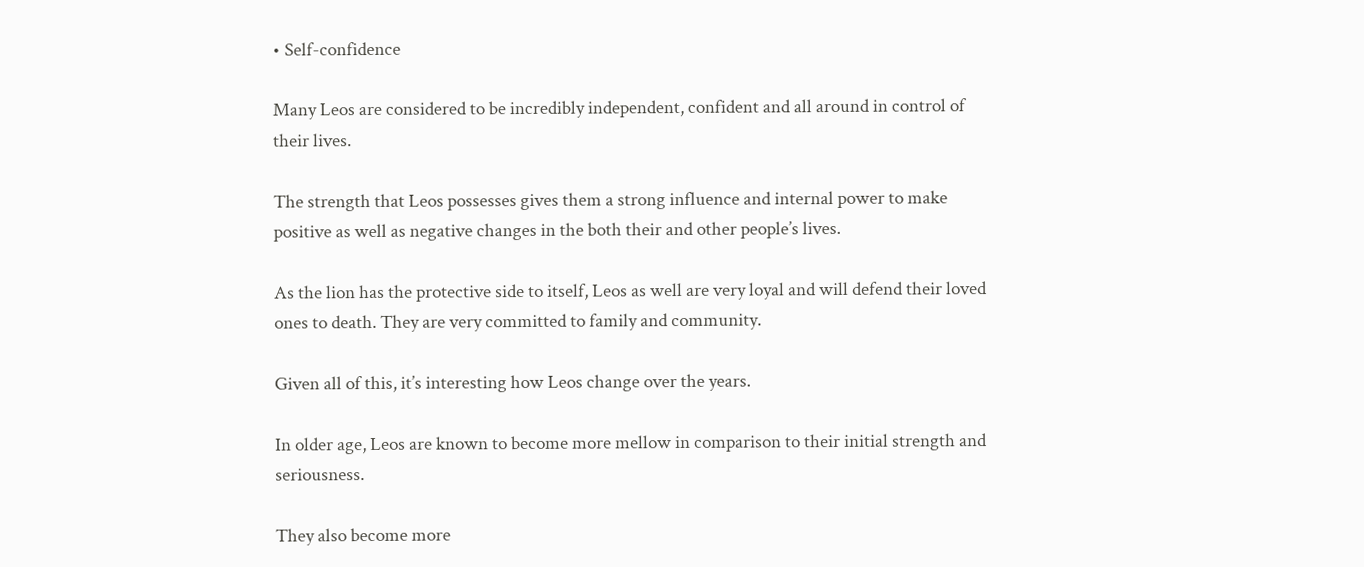• Self-confidence

Many Leos are considered to be incredibly independent, confident and all around in control of their lives.

The strength that Leos possesses gives them a strong influence and internal power to make positive as well as negative changes in the both their and other people’s lives.

As the lion has the protective side to itself, Leos as well are very loyal and will defend their loved ones to death. They are very committed to family and community.

Given all of this, it’s interesting how Leos change over the years.

In older age, Leos are known to become more mellow in comparison to their initial strength and seriousness.

They also become more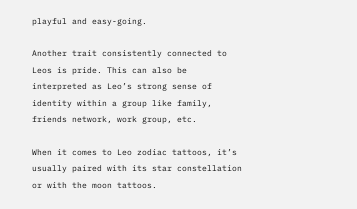playful and easy-going.

Another trait consistently connected to Leos is pride. This can also be interpreted as Leo’s strong sense of identity within a group like family, friends network, work group, etc.

When it comes to Leo zodiac tattoos, it’s usually paired with its star constellation or with the moon tattoos.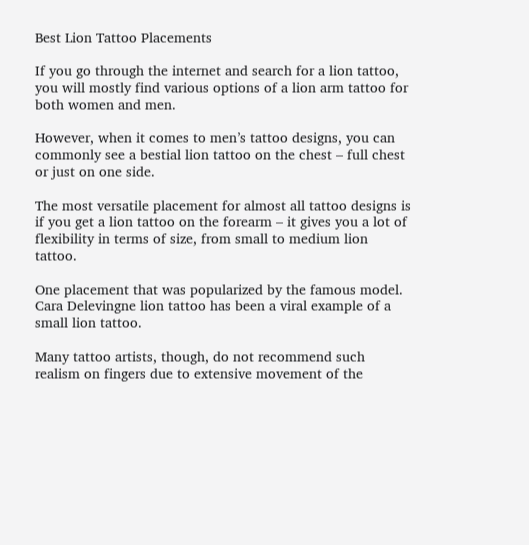Best Lion Tattoo Placements

If you go through the internet and search for a lion tattoo, you will mostly find various options of a lion arm tattoo for both women and men.

However, when it comes to men’s tattoo designs, you can commonly see a bestial lion tattoo on the chest – full chest or just on one side.

The most versatile placement for almost all tattoo designs is if you get a lion tattoo on the forearm – it gives you a lot of flexibility in terms of size, from small to medium lion tattoo.

One placement that was popularized by the famous model. Cara Delevingne lion tattoo has been a viral example of a small lion tattoo.

Many tattoo artists, though, do not recommend such realism on fingers due to extensive movement of the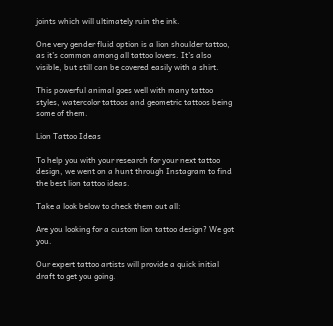joints which will ultimately ruin the ink.

One very gender fluid option is a lion shoulder tattoo, as it’s common among all tattoo lovers. It’s also visible, but still can be covered easily with a shirt.

This powerful animal goes well with many tattoo styles, watercolor tattoos and geometric tattoos being some of them.

Lion Tattoo Ideas

To help you with your research for your next tattoo design, we went on a hunt through Instagram to find the best lion tattoo ideas.

Take a look below to check them out all:

Are you looking for a custom lion tattoo design? We got you.

Our expert tattoo artists will provide a quick initial draft to get you going.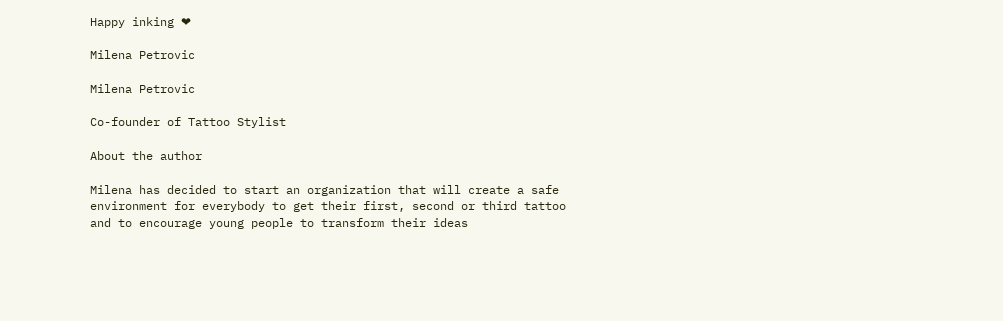Happy inking ❤

Milena Petrovic

Milena Petrovic

Co-founder of Tattoo Stylist

About the author

Milena has decided to start an organization that will create a safe environment for everybody to get their first, second or third tattoo and to encourage young people to transform their ideas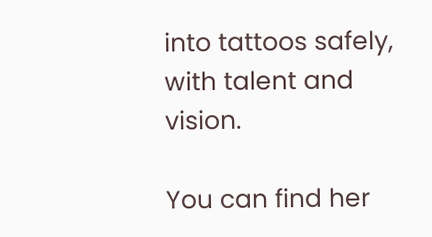into tattoos safely, with talent and vision.

You can find her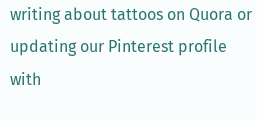writing about tattoos on Quora or updating our Pinterest profile with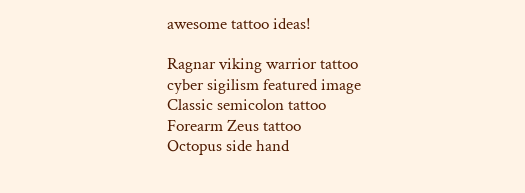awesome tattoo ideas!

Ragnar viking warrior tattoo
cyber sigilism featured image
Classic semicolon tattoo
Forearm Zeus tattoo
Octopus side hand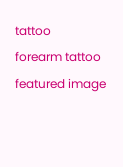tattoo
forearm tattoo featured image